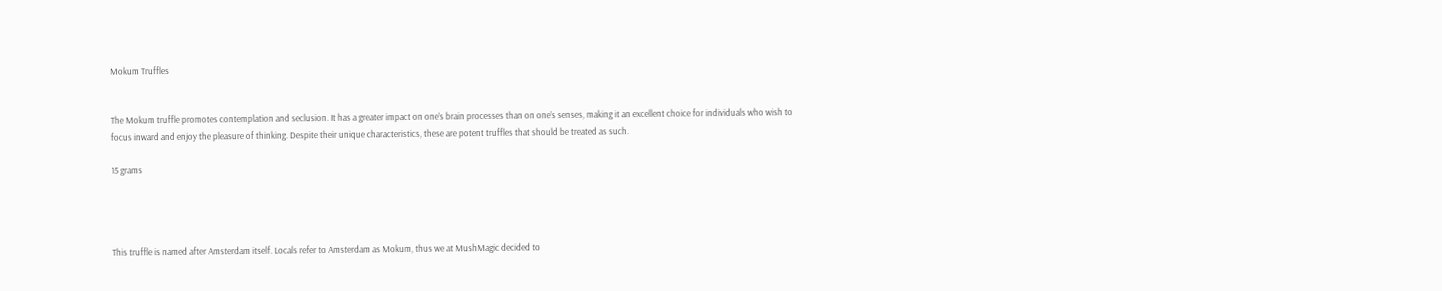Mokum Truffles


The Mokum truffle promotes contemplation and seclusion. It has a greater impact on one’s brain processes than on one’s senses, making it an excellent choice for individuals who wish to focus inward and enjoy the pleasure of thinking. Despite their unique characteristics, these are potent truffles that should be treated as such.

15 grams




This truffle is named after Amsterdam itself. Locals refer to Amsterdam as Mokum, thus we at MushMagic decided to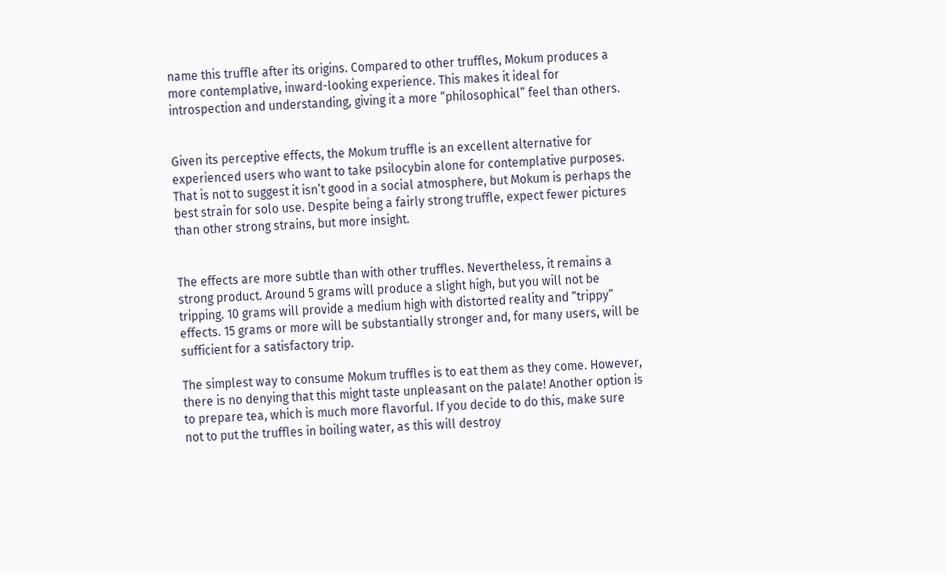name this truffle after its origins. Compared to other truffles, Mokum produces a more contemplative, inward-looking experience. This makes it ideal for introspection and understanding, giving it a more “philosophical” feel than others.


Given its perceptive effects, the Mokum truffle is an excellent alternative for experienced users who want to take psilocybin alone for contemplative purposes. That is not to suggest it isn’t good in a social atmosphere, but Mokum is perhaps the best strain for solo use. Despite being a fairly strong truffle, expect fewer pictures than other strong strains, but more insight.


The effects are more subtle than with other truffles. Nevertheless, it remains a strong product. Around 5 grams will produce a slight high, but you will not be tripping. 10 grams will provide a medium high with distorted reality and “trippy” effects. 15 grams or more will be substantially stronger and, for many users, will be sufficient for a satisfactory trip.

The simplest way to consume Mokum truffles is to eat them as they come. However, there is no denying that this might taste unpleasant on the palate! Another option is to prepare tea, which is much more flavorful. If you decide to do this, make sure not to put the truffles in boiling water, as this will destroy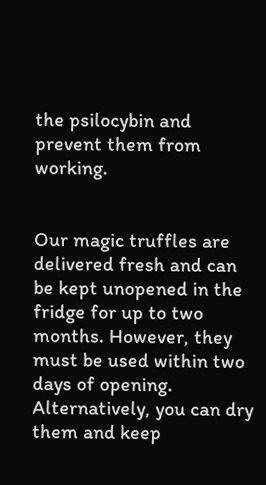the psilocybin and prevent them from working.


Our magic truffles are delivered fresh and can be kept unopened in the fridge for up to two months. However, they must be used within two days of opening. Alternatively, you can dry them and keep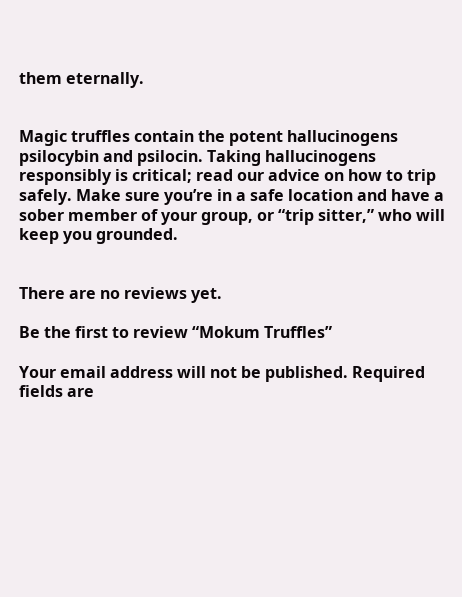them eternally.


Magic truffles contain the potent hallucinogens psilocybin and psilocin. Taking hallucinogens responsibly is critical; read our advice on how to trip safely. Make sure you’re in a safe location and have a sober member of your group, or “trip sitter,” who will keep you grounded.


There are no reviews yet.

Be the first to review “Mokum Truffles”

Your email address will not be published. Required fields are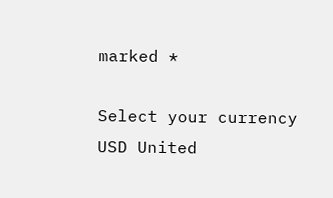marked *

Select your currency
USD United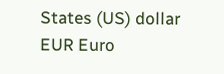States (US) dollar
EUR Euro